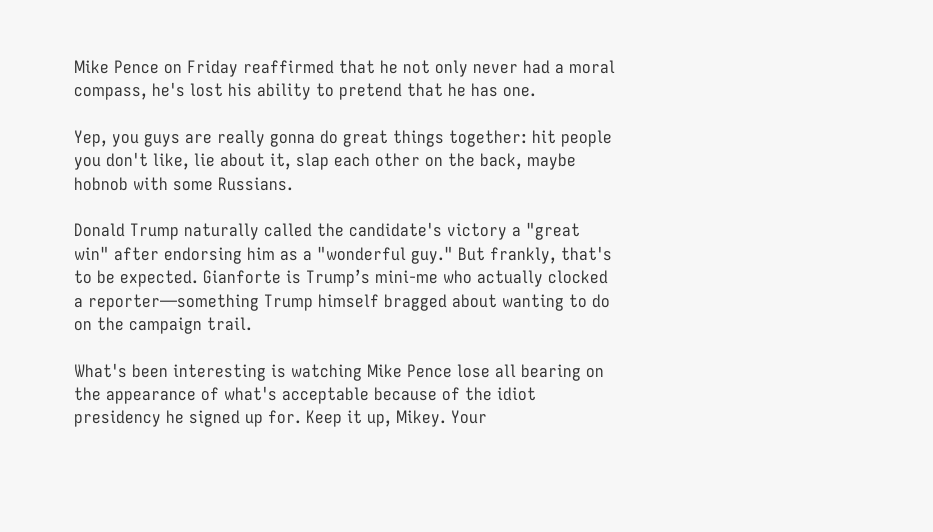Mike Pence on Friday reaffirmed that he not only never had a moral compass, he's lost his ability to pretend that he has one.

Yep, you guys are really gonna do great things together: hit people you don't like, lie about it, slap each other on the back, maybe hobnob with some Russians.

Donald Trump naturally called the candidate's victory a "great win" after endorsing him as a "wonderful guy." But frankly, that's to be expected. Gianforte is Trump’s mini-me who actually clocked a reporter—something Trump himself bragged about wanting to do on the campaign trail.

What's been interesting is watching Mike Pence lose all bearing on the appearance of what's acceptable because of the idiot presidency he signed up for. Keep it up, Mikey. Your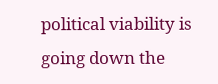political viability is going down the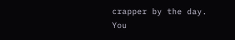crapper by the day. You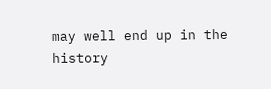may well end up in the history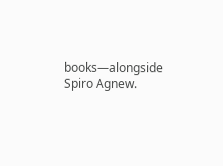books—alongside Spiro Agnew.